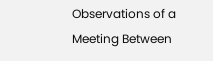Observations of a Meeting Between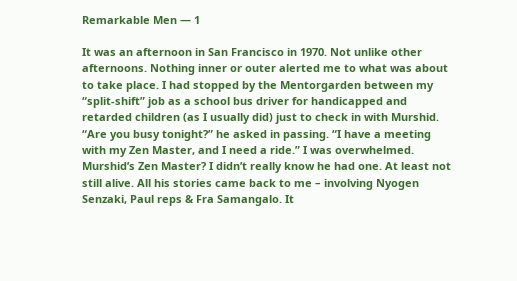Remarkable Men — 1

It was an afternoon in San Francisco in 1970. Not unlike other afternoons. Nothing inner or outer alerted me to what was about to take place. I had stopped by the Mentorgarden between my “split-shift” job as a school bus driver for handicapped and retarded children (as I usually did) just to check in with Murshid. “Are you busy tonight?” he asked in passing. “I have a meeting with my Zen Master, and I need a ride.” I was overwhelmed. Murshid’s Zen Master? I didn’t really know he had one. At least not still alive. All his stories came back to me – involving Nyogen Senzaki, Paul reps & Fra Samangalo. It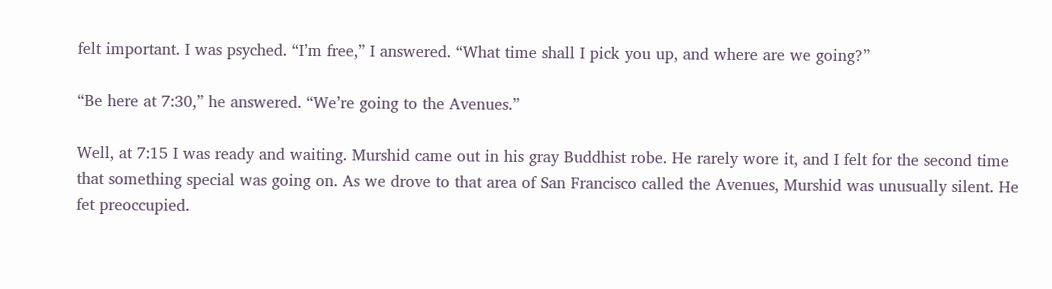felt important. I was psyched. “I’m free,” I answered. “What time shall I pick you up, and where are we going?”

“Be here at 7:30,” he answered. “We’re going to the Avenues.”

Well, at 7:15 I was ready and waiting. Murshid came out in his gray Buddhist robe. He rarely wore it, and I felt for the second time that something special was going on. As we drove to that area of San Francisco called the Avenues, Murshid was unusually silent. He fet preoccupied.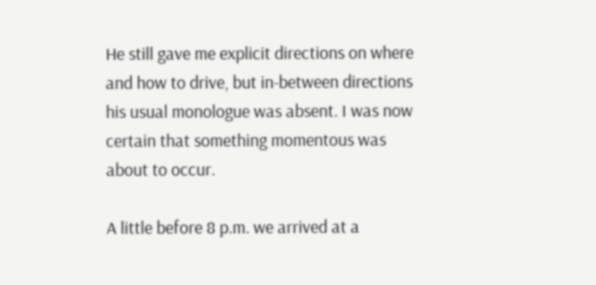He still gave me explicit directions on where and how to drive, but in-between directions his usual monologue was absent. I was now certain that something momentous was about to occur.

A little before 8 p.m. we arrived at a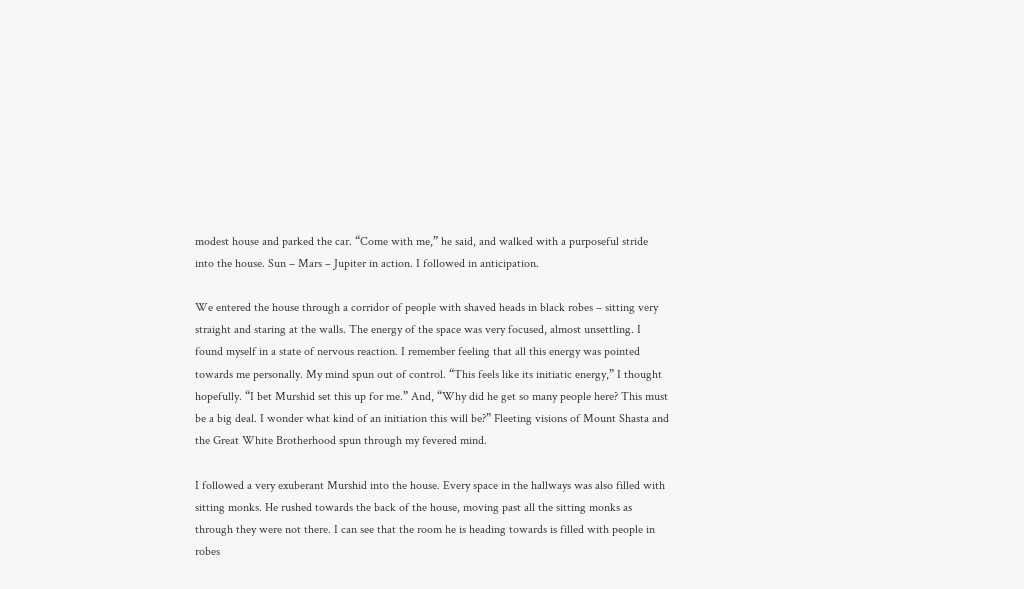modest house and parked the car. “Come with me,” he said, and walked with a purposeful stride into the house. Sun – Mars – Jupiter in action. I followed in anticipation.

We entered the house through a corridor of people with shaved heads in black robes – sitting very straight and staring at the walls. The energy of the space was very focused, almost unsettling. I found myself in a state of nervous reaction. I remember feeling that all this energy was pointed towards me personally. My mind spun out of control. “This feels like its initiatic energy,” I thought hopefully. “I bet Murshid set this up for me.” And, “Why did he get so many people here? This must be a big deal. I wonder what kind of an initiation this will be?” Fleeting visions of Mount Shasta and the Great White Brotherhood spun through my fevered mind.

I followed a very exuberant Murshid into the house. Every space in the hallways was also filled with sitting monks. He rushed towards the back of the house, moving past all the sitting monks as through they were not there. I can see that the room he is heading towards is filled with people in robes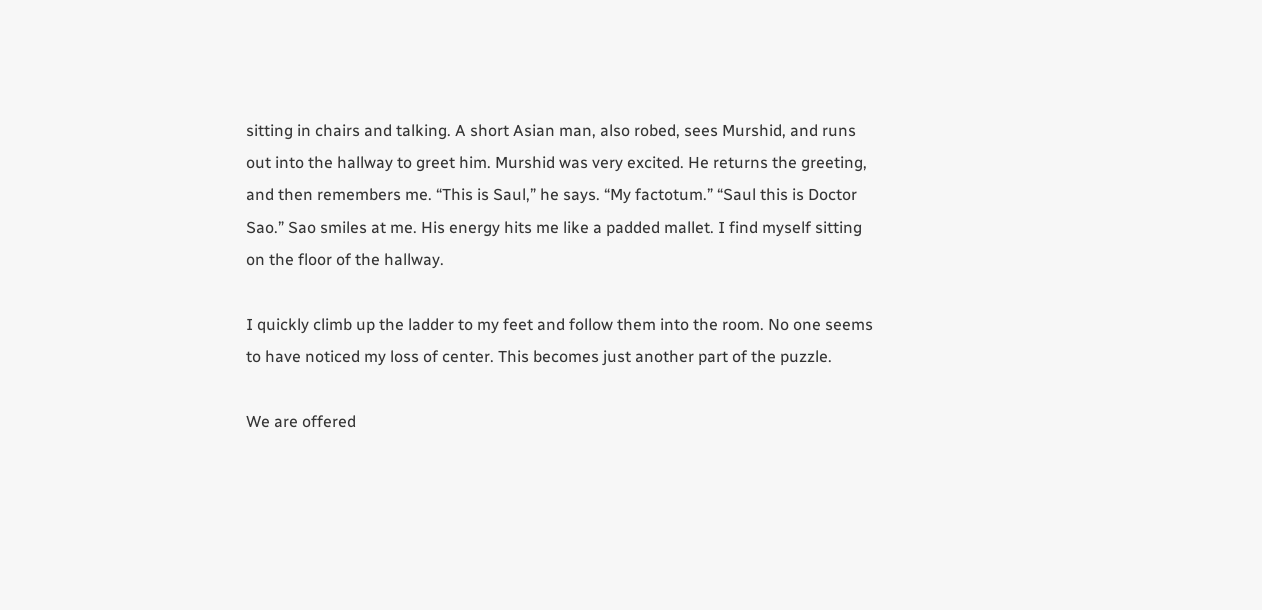sitting in chairs and talking. A short Asian man, also robed, sees Murshid, and runs out into the hallway to greet him. Murshid was very excited. He returns the greeting, and then remembers me. “This is Saul,” he says. “My factotum.” “Saul this is Doctor Sao.” Sao smiles at me. His energy hits me like a padded mallet. I find myself sitting on the floor of the hallway.

I quickly climb up the ladder to my feet and follow them into the room. No one seems to have noticed my loss of center. This becomes just another part of the puzzle.

We are offered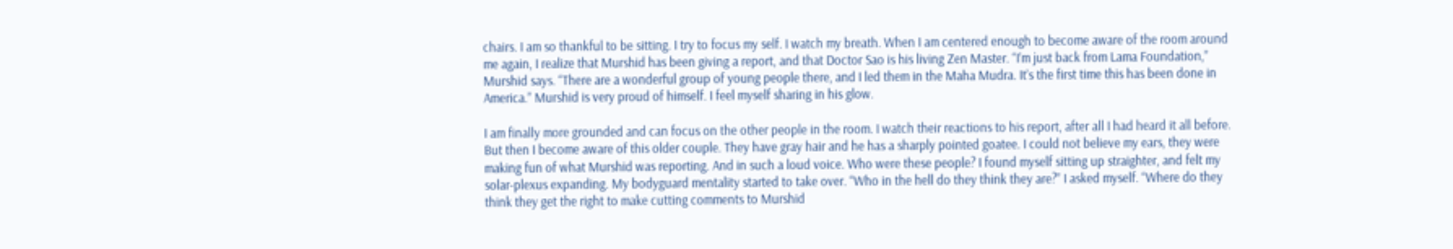chairs. I am so thankful to be sitting. I try to focus my self. I watch my breath. When I am centered enough to become aware of the room around me again, I realize that Murshid has been giving a report, and that Doctor Sao is his living Zen Master. “I’m just back from Lama Foundation,” Murshid says. “There are a wonderful group of young people there, and I led them in the Maha Mudra. It’s the first time this has been done in America.” Murshid is very proud of himself. I feel myself sharing in his glow.

I am finally more grounded and can focus on the other people in the room. I watch their reactions to his report, after all I had heard it all before. But then I become aware of this older couple. They have gray hair and he has a sharply pointed goatee. I could not believe my ears, they were making fun of what Murshid was reporting. And in such a loud voice. Who were these people? I found myself sitting up straighter, and felt my solar-plexus expanding. My bodyguard mentality started to take over. “Who in the hell do they think they are?” I asked myself. “Where do they think they get the right to make cutting comments to Murshid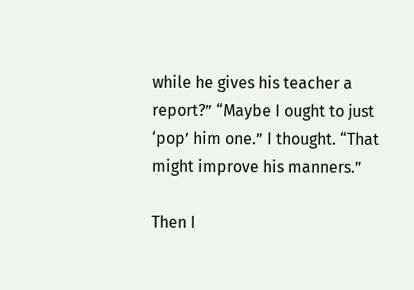while he gives his teacher a report?” “Maybe I ought to just ‘pop’ him one.” I thought. “That might improve his manners.”

Then I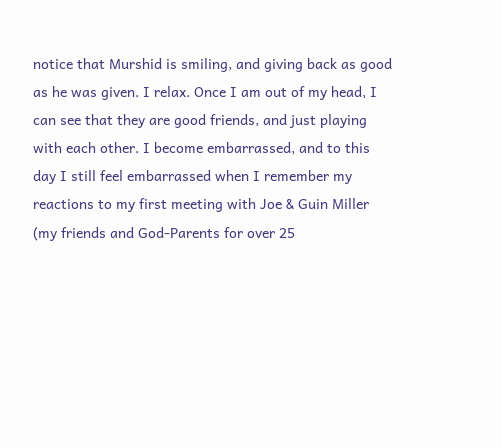notice that Murshid is smiling, and giving back as good as he was given. I relax. Once I am out of my head, I can see that they are good friends, and just playing with each other. I become embarrassed, and to this day I still feel embarrassed when I remember my reactions to my first meeting with Joe & Guin Miller (my friends and God-Parents for over 25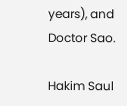years), and Doctor Sao.

Hakim Saul